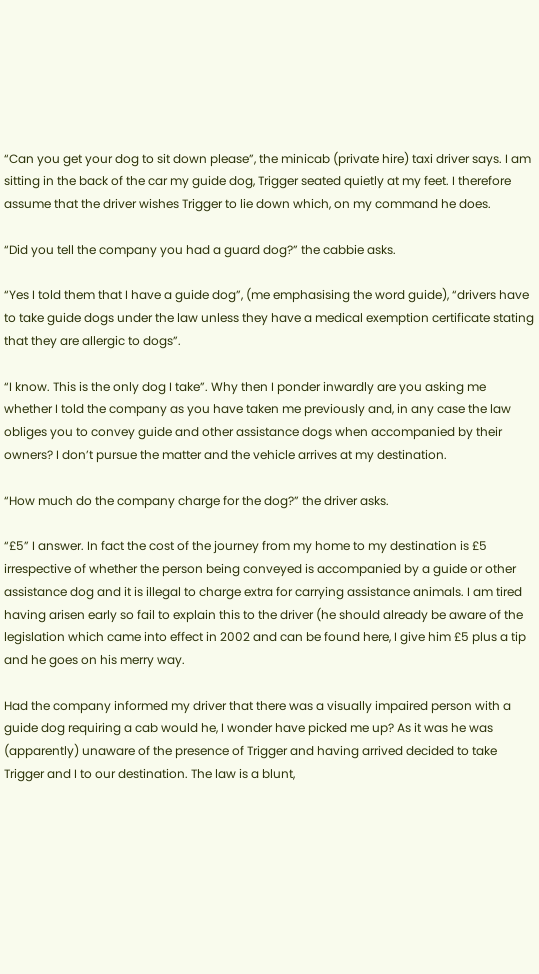“Can you get your dog to sit down please”, the minicab (private hire) taxi driver says. I am sitting in the back of the car my guide dog, Trigger seated quietly at my feet. I therefore assume that the driver wishes Trigger to lie down which, on my command he does.

“Did you tell the company you had a guard dog?” the cabbie asks.

“Yes I told them that I have a guide dog”, (me emphasising the word guide), “drivers have to take guide dogs under the law unless they have a medical exemption certificate stating that they are allergic to dogs”.

“I know. This is the only dog I take”. Why then I ponder inwardly are you asking me whether I told the company as you have taken me previously and, in any case the law obliges you to convey guide and other assistance dogs when accompanied by their owners? I don’t pursue the matter and the vehicle arrives at my destination.

“How much do the company charge for the dog?” the driver asks.

“£5” I answer. In fact the cost of the journey from my home to my destination is £5 irrespective of whether the person being conveyed is accompanied by a guide or other assistance dog and it is illegal to charge extra for carrying assistance animals. I am tired having arisen early so fail to explain this to the driver (he should already be aware of the legislation which came into effect in 2002 and can be found here, I give him £5 plus a tip and he goes on his merry way.

Had the company informed my driver that there was a visually impaired person with a guide dog requiring a cab would he, I wonder have picked me up? As it was he was (apparently) unaware of the presence of Trigger and having arrived decided to take Trigger and I to our destination. The law is a blunt,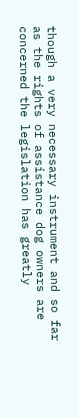though a very necessary instrument and so far as the rights of assistance dog owners are concerned the legislation has greatly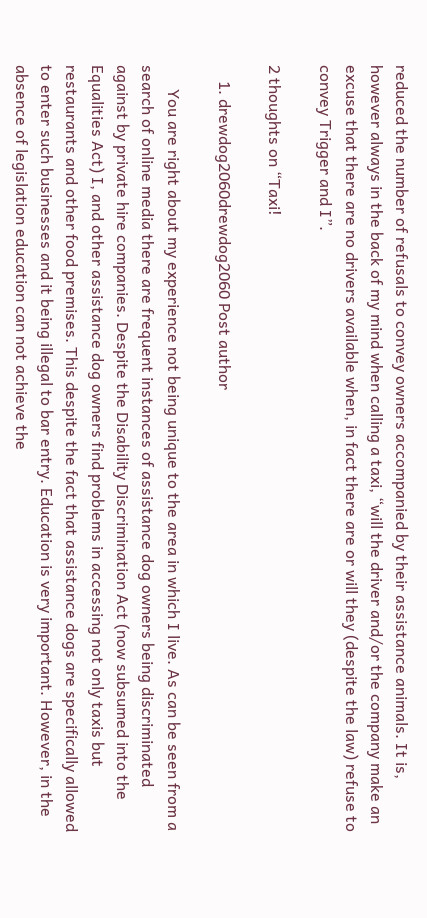reduced the number of refusals to convey owners accompanied by their assistance animals. It is, however always in the back of my mind when calling a taxi, “will the driver and/or the company make an excuse that there are no drivers available when, in fact there are or will they (despite the law) refuse to convey Trigger and I”.

2 thoughts on “Taxi!

    1. drewdog2060drewdog2060 Post author

      You are right about my experience not being unique to the area in which I live. As can be seen from a search of online media there are frequent instances of assistance dog owners being discriminated against by private hire companies. Despite the Disability Discrimination Act (now subsumed into the Equalities Act) I, and other assistance dog owners find problems in accessing not only taxis but restaurants and other food premises. This despite the fact that assistance dogs are specifically allowed to enter such businesses and it being illegal to bar entry. Education is very important. However, in the absence of legislation education can not achieve the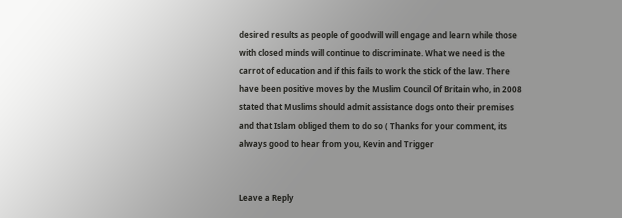desired results as people of goodwill will engage and learn while those with closed minds will continue to discriminate. What we need is the carrot of education and if this fails to work the stick of the law. There have been positive moves by the Muslim Council Of Britain who, in 2008 stated that Muslims should admit assistance dogs onto their premises and that Islam obliged them to do so ( Thanks for your comment, its always good to hear from you, Kevin and Trigger


Leave a Reply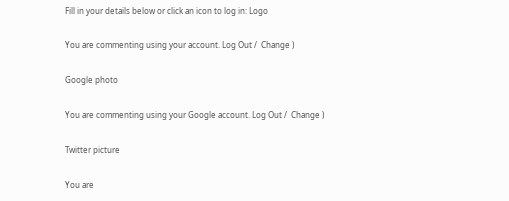Fill in your details below or click an icon to log in: Logo

You are commenting using your account. Log Out /  Change )

Google photo

You are commenting using your Google account. Log Out /  Change )

Twitter picture

You are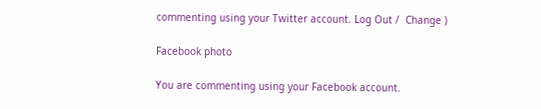commenting using your Twitter account. Log Out /  Change )

Facebook photo

You are commenting using your Facebook account.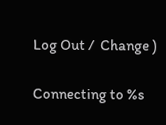Log Out /  Change )

Connecting to %s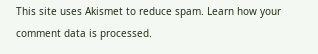This site uses Akismet to reduce spam. Learn how your comment data is processed.